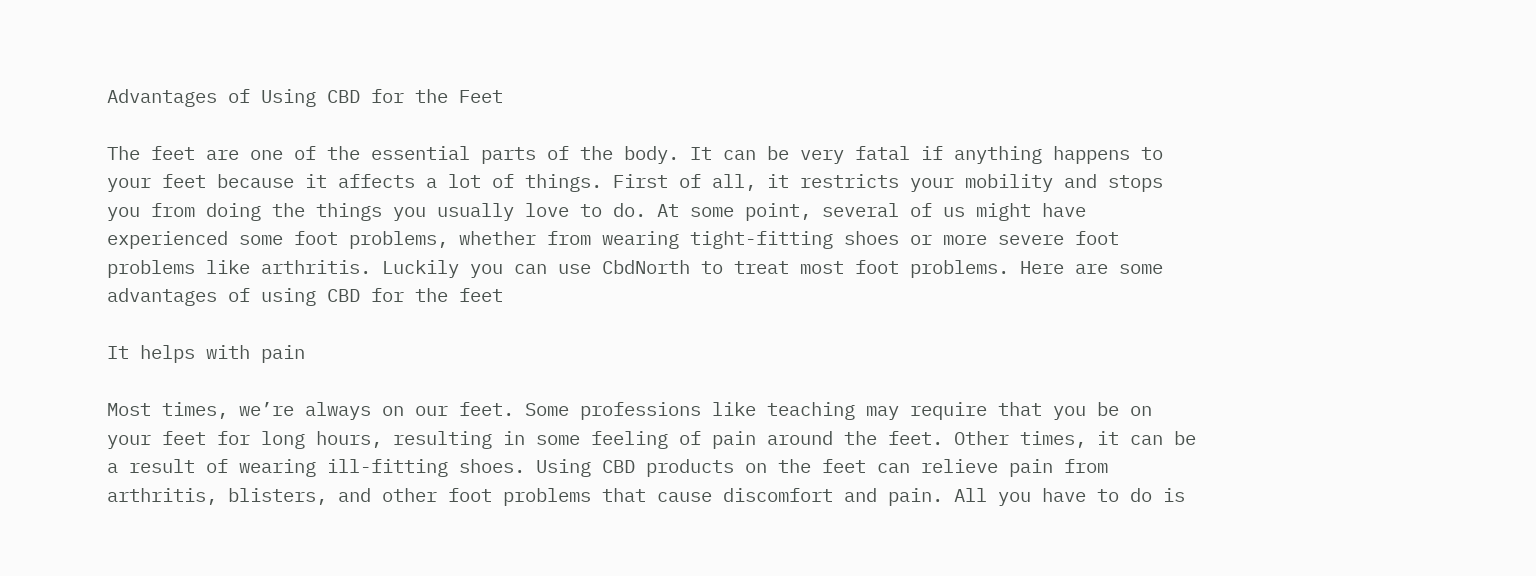Advantages of Using CBD for the Feet

The feet are one of the essential parts of the body. It can be very fatal if anything happens to your feet because it affects a lot of things. First of all, it restricts your mobility and stops you from doing the things you usually love to do. At some point, several of us might have experienced some foot problems, whether from wearing tight-fitting shoes or more severe foot problems like arthritis. Luckily you can use CbdNorth to treat most foot problems. Here are some advantages of using CBD for the feet

It helps with pain

Most times, we’re always on our feet. Some professions like teaching may require that you be on your feet for long hours, resulting in some feeling of pain around the feet. Other times, it can be a result of wearing ill-fitting shoes. Using CBD products on the feet can relieve pain from arthritis, blisters, and other foot problems that cause discomfort and pain. All you have to do is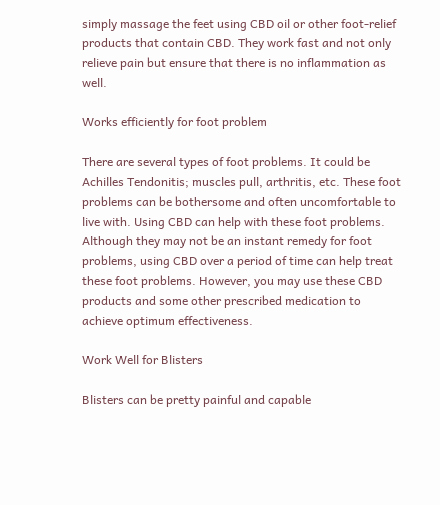simply massage the feet using CBD oil or other foot-relief products that contain CBD. They work fast and not only relieve pain but ensure that there is no inflammation as well.

Works efficiently for foot problem

There are several types of foot problems. It could be Achilles Tendonitis; muscles pull, arthritis, etc. These foot problems can be bothersome and often uncomfortable to live with. Using CBD can help with these foot problems. Although they may not be an instant remedy for foot problems, using CBD over a period of time can help treat these foot problems. However, you may use these CBD products and some other prescribed medication to achieve optimum effectiveness.

Work Well for Blisters

Blisters can be pretty painful and capable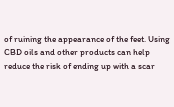of ruining the appearance of the feet. Using CBD oils and other products can help reduce the risk of ending up with a scar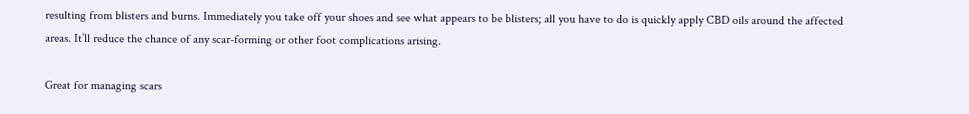resulting from blisters and burns. Immediately you take off your shoes and see what appears to be blisters; all you have to do is quickly apply CBD oils around the affected areas. It’ll reduce the chance of any scar-forming or other foot complications arising.

Great for managing scars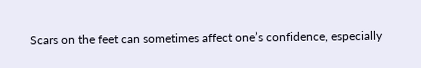Scars on the feet can sometimes affect one’s confidence, especially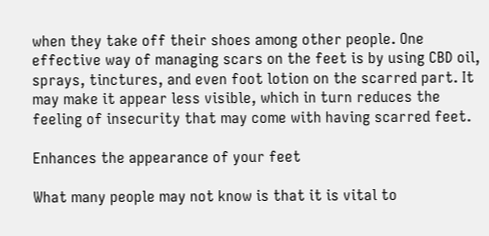when they take off their shoes among other people. One effective way of managing scars on the feet is by using CBD oil, sprays, tinctures, and even foot lotion on the scarred part. It may make it appear less visible, which in turn reduces the feeling of insecurity that may come with having scarred feet.

Enhances the appearance of your feet

What many people may not know is that it is vital to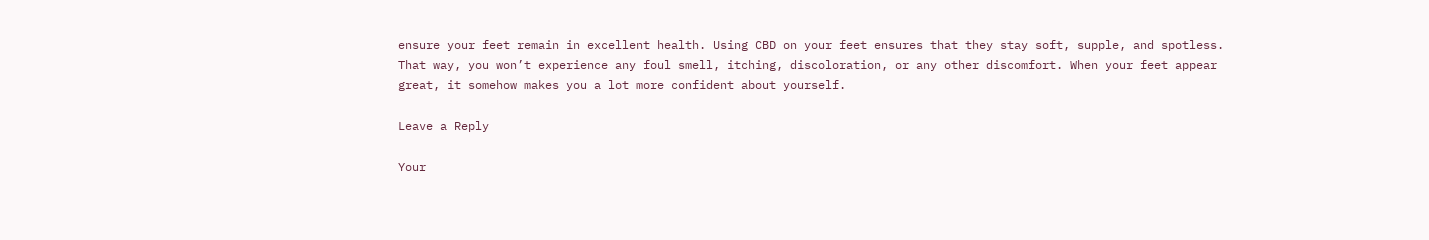ensure your feet remain in excellent health. Using CBD on your feet ensures that they stay soft, supple, and spotless. That way, you won’t experience any foul smell, itching, discoloration, or any other discomfort. When your feet appear great, it somehow makes you a lot more confident about yourself.

Leave a Reply

Your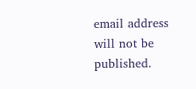email address will not be published.